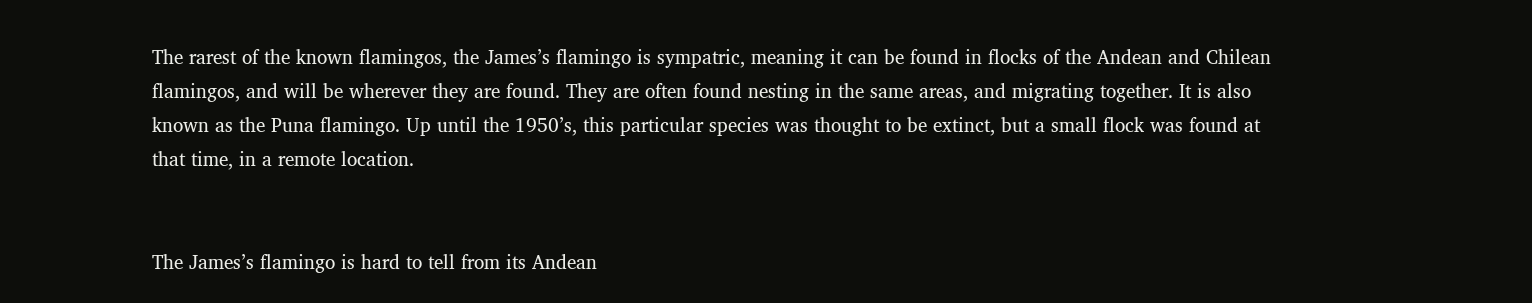The rarest of the known flamingos, the James’s flamingo is sympatric, meaning it can be found in flocks of the Andean and Chilean flamingos, and will be wherever they are found. They are often found nesting in the same areas, and migrating together. It is also known as the Puna flamingo. Up until the 1950’s, this particular species was thought to be extinct, but a small flock was found at that time, in a remote location.


The James’s flamingo is hard to tell from its Andean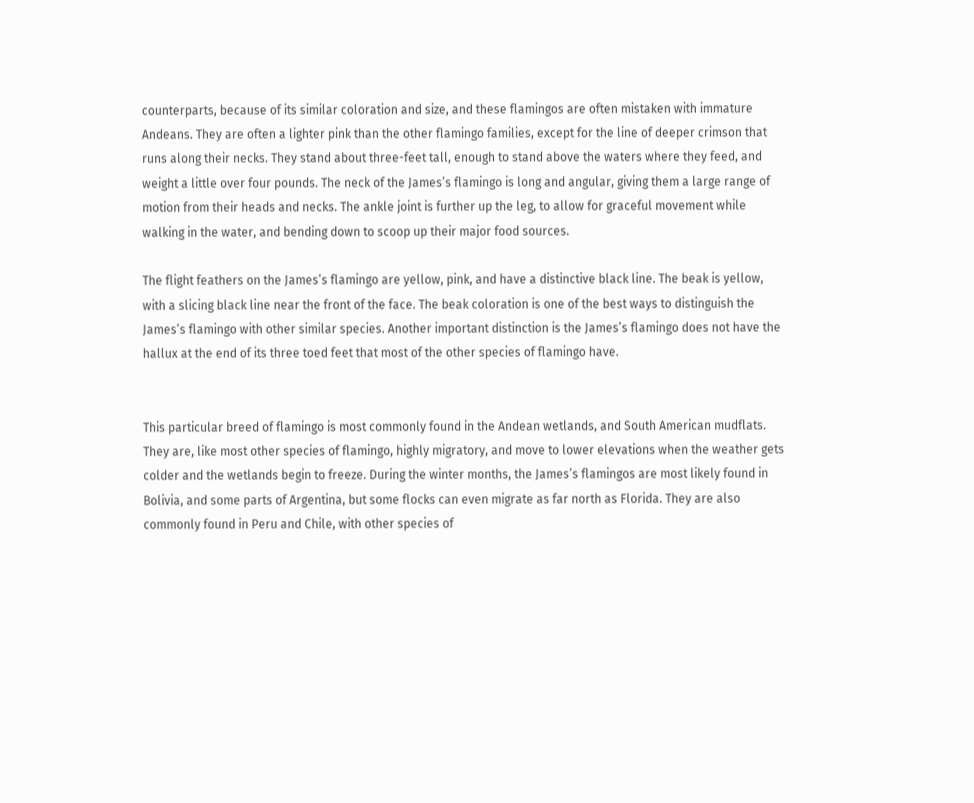counterparts, because of its similar coloration and size, and these flamingos are often mistaken with immature Andeans. They are often a lighter pink than the other flamingo families, except for the line of deeper crimson that runs along their necks. They stand about three-feet tall, enough to stand above the waters where they feed, and weight a little over four pounds. The neck of the James’s flamingo is long and angular, giving them a large range of motion from their heads and necks. The ankle joint is further up the leg, to allow for graceful movement while walking in the water, and bending down to scoop up their major food sources.

The flight feathers on the James’s flamingo are yellow, pink, and have a distinctive black line. The beak is yellow, with a slicing black line near the front of the face. The beak coloration is one of the best ways to distinguish the James’s flamingo with other similar species. Another important distinction is the James’s flamingo does not have the hallux at the end of its three toed feet that most of the other species of flamingo have.


This particular breed of flamingo is most commonly found in the Andean wetlands, and South American mudflats. They are, like most other species of flamingo, highly migratory, and move to lower elevations when the weather gets colder and the wetlands begin to freeze. During the winter months, the James’s flamingos are most likely found in Bolivia, and some parts of Argentina, but some flocks can even migrate as far north as Florida. They are also commonly found in Peru and Chile, with other species of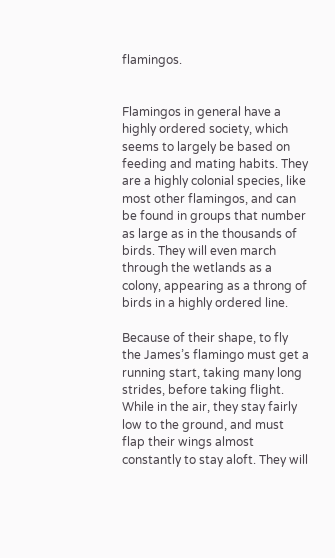flamingos.


Flamingos in general have a highly ordered society, which seems to largely be based on feeding and mating habits. They are a highly colonial species, like most other flamingos, and can be found in groups that number as large as in the thousands of birds. They will even march through the wetlands as a colony, appearing as a throng of birds in a highly ordered line.

Because of their shape, to fly the James’s flamingo must get a running start, taking many long strides, before taking flight. While in the air, they stay fairly low to the ground, and must flap their wings almost constantly to stay aloft. They will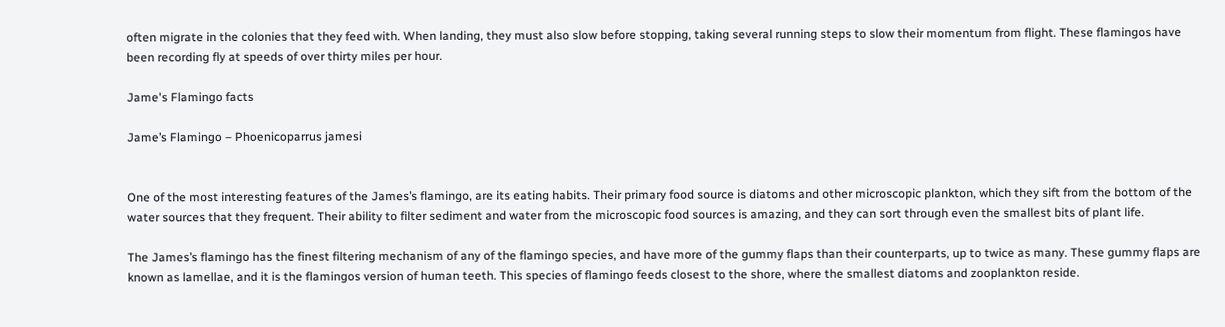often migrate in the colonies that they feed with. When landing, they must also slow before stopping, taking several running steps to slow their momentum from flight. These flamingos have been recording fly at speeds of over thirty miles per hour.

Jame's Flamingo facts

Jame’s Flamingo – Phoenicoparrus jamesi


One of the most interesting features of the James’s flamingo, are its eating habits. Their primary food source is diatoms and other microscopic plankton, which they sift from the bottom of the water sources that they frequent. Their ability to filter sediment and water from the microscopic food sources is amazing, and they can sort through even the smallest bits of plant life.

The James’s flamingo has the finest filtering mechanism of any of the flamingo species, and have more of the gummy flaps than their counterparts, up to twice as many. These gummy flaps are known as lamellae, and it is the flamingos version of human teeth. This species of flamingo feeds closest to the shore, where the smallest diatoms and zooplankton reside.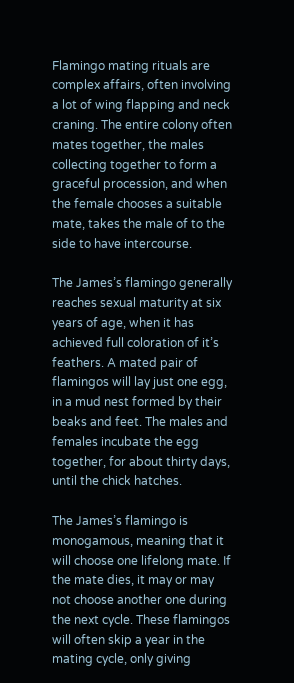Flamingo mating rituals are complex affairs, often involving a lot of wing flapping and neck craning. The entire colony often mates together, the males collecting together to form a graceful procession, and when the female chooses a suitable mate, takes the male of to the side to have intercourse.

The James’s flamingo generally reaches sexual maturity at six years of age, when it has achieved full coloration of it’s feathers. A mated pair of flamingos will lay just one egg, in a mud nest formed by their beaks and feet. The males and females incubate the egg together, for about thirty days, until the chick hatches.

The James’s flamingo is monogamous, meaning that it will choose one lifelong mate. If the mate dies, it may or may not choose another one during the next cycle. These flamingos will often skip a year in the mating cycle, only giving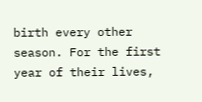birth every other season. For the first year of their lives,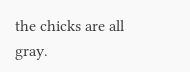the chicks are all gray.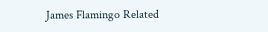James Flamingo Related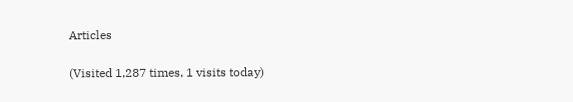Articles

(Visited 1,287 times, 1 visits today)